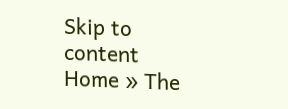Skip to content
Home » The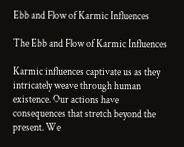Ebb and Flow of Karmic Influences

The Ebb and Flow of Karmic Influences

Karmic influences captivate us as they intricately weave through human existence. Our actions have consequences that stretch beyond the present. We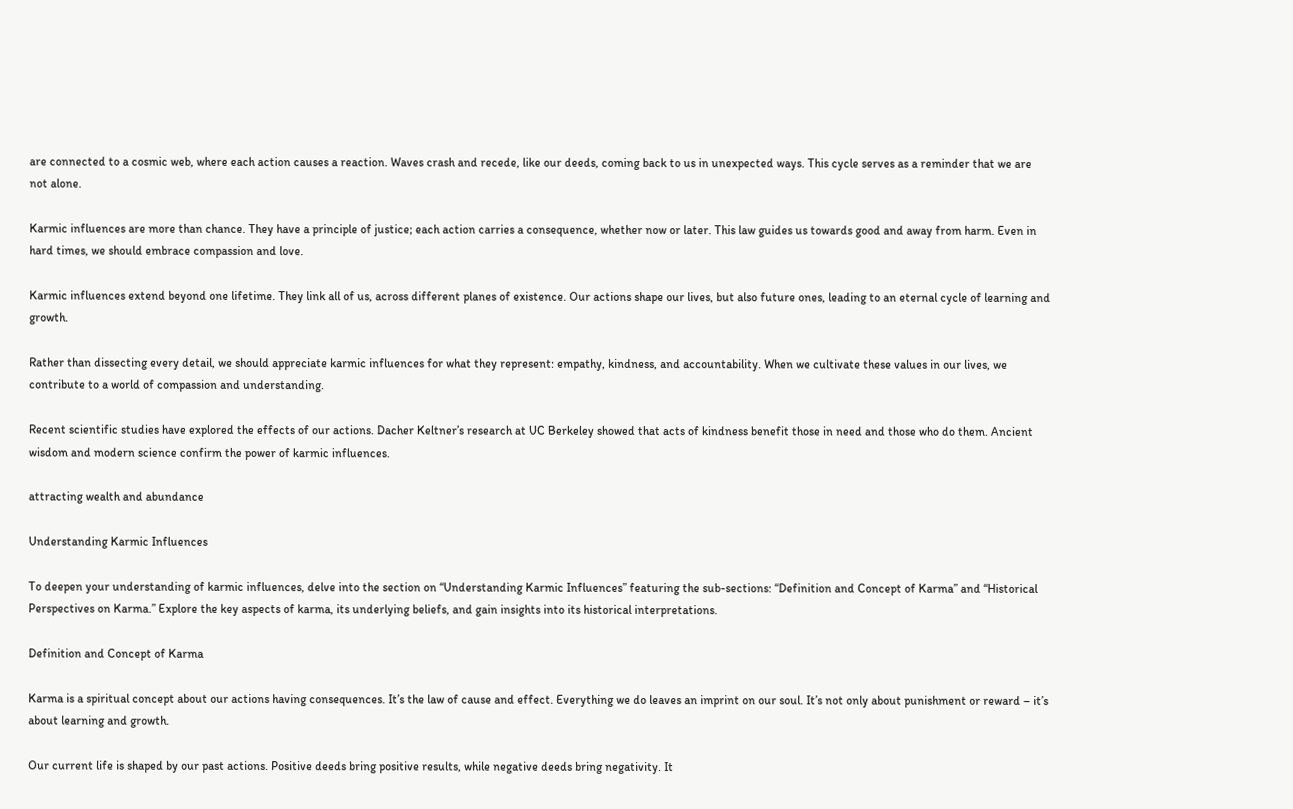are connected to a cosmic web, where each action causes a reaction. Waves crash and recede, like our deeds, coming back to us in unexpected ways. This cycle serves as a reminder that we are not alone.

Karmic influences are more than chance. They have a principle of justice; each action carries a consequence, whether now or later. This law guides us towards good and away from harm. Even in hard times, we should embrace compassion and love.

Karmic influences extend beyond one lifetime. They link all of us, across different planes of existence. Our actions shape our lives, but also future ones, leading to an eternal cycle of learning and growth.

Rather than dissecting every detail, we should appreciate karmic influences for what they represent: empathy, kindness, and accountability. When we cultivate these values in our lives, we contribute to a world of compassion and understanding.

Recent scientific studies have explored the effects of our actions. Dacher Keltner’s research at UC Berkeley showed that acts of kindness benefit those in need and those who do them. Ancient wisdom and modern science confirm the power of karmic influences.

attracting wealth and abundance

Understanding Karmic Influences

To deepen your understanding of karmic influences, delve into the section on “Understanding Karmic Influences” featuring the sub-sections: “Definition and Concept of Karma” and “Historical Perspectives on Karma.” Explore the key aspects of karma, its underlying beliefs, and gain insights into its historical interpretations.

Definition and Concept of Karma

Karma is a spiritual concept about our actions having consequences. It’s the law of cause and effect. Everything we do leaves an imprint on our soul. It’s not only about punishment or reward – it’s about learning and growth.

Our current life is shaped by our past actions. Positive deeds bring positive results, while negative deeds bring negativity. It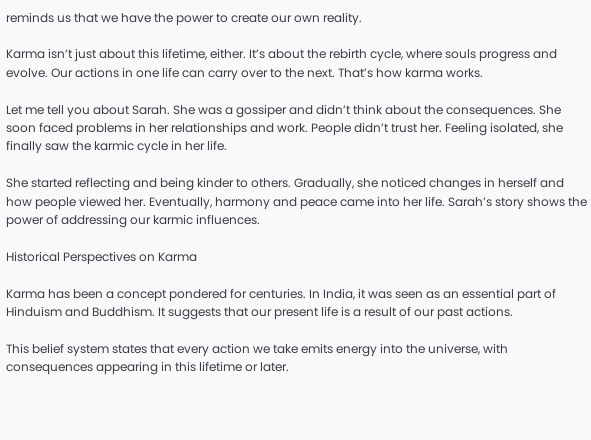reminds us that we have the power to create our own reality.

Karma isn’t just about this lifetime, either. It’s about the rebirth cycle, where souls progress and evolve. Our actions in one life can carry over to the next. That’s how karma works.

Let me tell you about Sarah. She was a gossiper and didn’t think about the consequences. She soon faced problems in her relationships and work. People didn’t trust her. Feeling isolated, she finally saw the karmic cycle in her life.

She started reflecting and being kinder to others. Gradually, she noticed changes in herself and how people viewed her. Eventually, harmony and peace came into her life. Sarah’s story shows the power of addressing our karmic influences.

Historical Perspectives on Karma

Karma has been a concept pondered for centuries. In India, it was seen as an essential part of Hinduism and Buddhism. It suggests that our present life is a result of our past actions.

This belief system states that every action we take emits energy into the universe, with consequences appearing in this lifetime or later.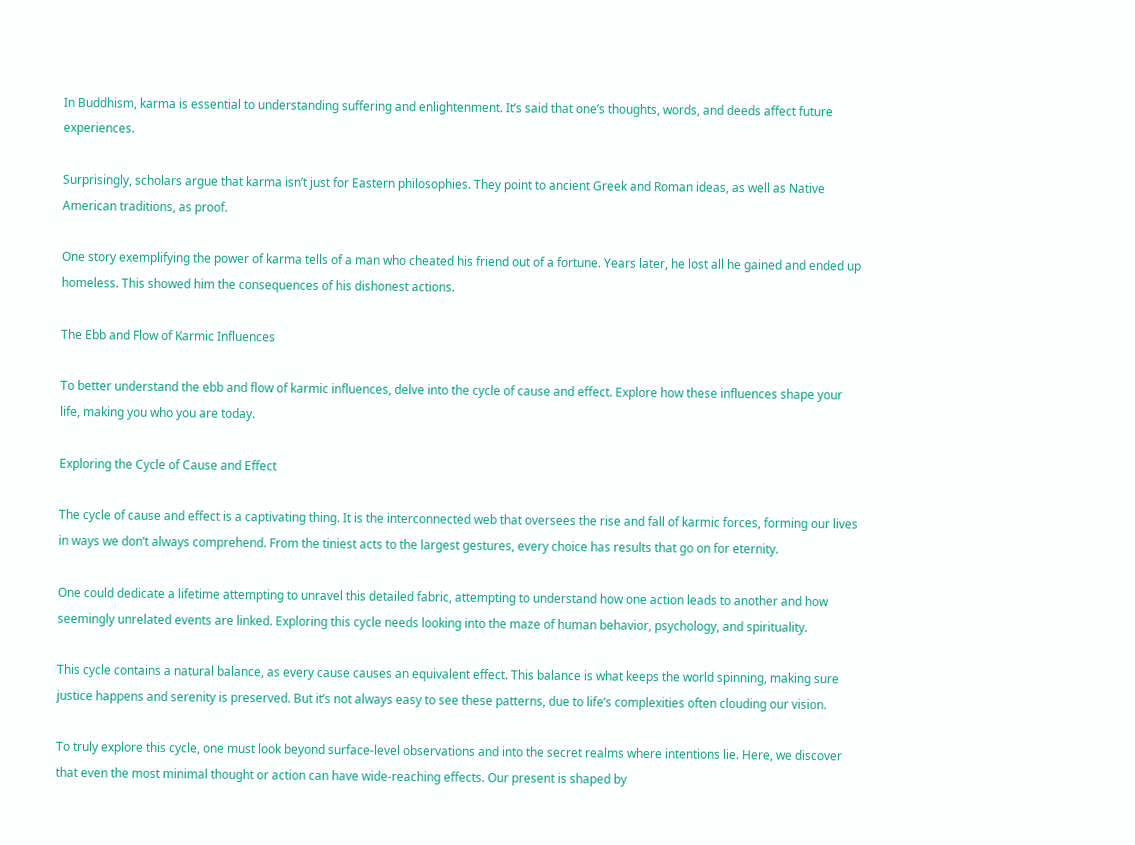In Buddhism, karma is essential to understanding suffering and enlightenment. It’s said that one’s thoughts, words, and deeds affect future experiences.

Surprisingly, scholars argue that karma isn’t just for Eastern philosophies. They point to ancient Greek and Roman ideas, as well as Native American traditions, as proof.

One story exemplifying the power of karma tells of a man who cheated his friend out of a fortune. Years later, he lost all he gained and ended up homeless. This showed him the consequences of his dishonest actions.

The Ebb and Flow of Karmic Influences

To better understand the ebb and flow of karmic influences, delve into the cycle of cause and effect. Explore how these influences shape your life, making you who you are today.

Exploring the Cycle of Cause and Effect

The cycle of cause and effect is a captivating thing. It is the interconnected web that oversees the rise and fall of karmic forces, forming our lives in ways we don’t always comprehend. From the tiniest acts to the largest gestures, every choice has results that go on for eternity.

One could dedicate a lifetime attempting to unravel this detailed fabric, attempting to understand how one action leads to another and how seemingly unrelated events are linked. Exploring this cycle needs looking into the maze of human behavior, psychology, and spirituality.

This cycle contains a natural balance, as every cause causes an equivalent effect. This balance is what keeps the world spinning, making sure justice happens and serenity is preserved. But it’s not always easy to see these patterns, due to life’s complexities often clouding our vision.

To truly explore this cycle, one must look beyond surface-level observations and into the secret realms where intentions lie. Here, we discover that even the most minimal thought or action can have wide-reaching effects. Our present is shaped by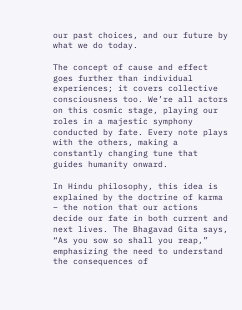our past choices, and our future by what we do today.

The concept of cause and effect goes further than individual experiences; it covers collective consciousness too. We’re all actors on this cosmic stage, playing our roles in a majestic symphony conducted by fate. Every note plays with the others, making a constantly changing tune that guides humanity onward.

In Hindu philosophy, this idea is explained by the doctrine of karma – the notion that our actions decide our fate in both current and next lives. The Bhagavad Gita says, “As you sow so shall you reap,” emphasizing the need to understand the consequences of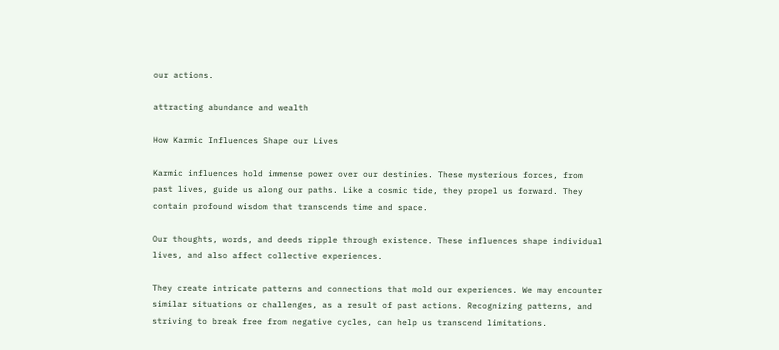our actions.

attracting abundance and wealth

How Karmic Influences Shape our Lives

Karmic influences hold immense power over our destinies. These mysterious forces, from past lives, guide us along our paths. Like a cosmic tide, they propel us forward. They contain profound wisdom that transcends time and space.

Our thoughts, words, and deeds ripple through existence. These influences shape individual lives, and also affect collective experiences.

They create intricate patterns and connections that mold our experiences. We may encounter similar situations or challenges, as a result of past actions. Recognizing patterns, and striving to break free from negative cycles, can help us transcend limitations.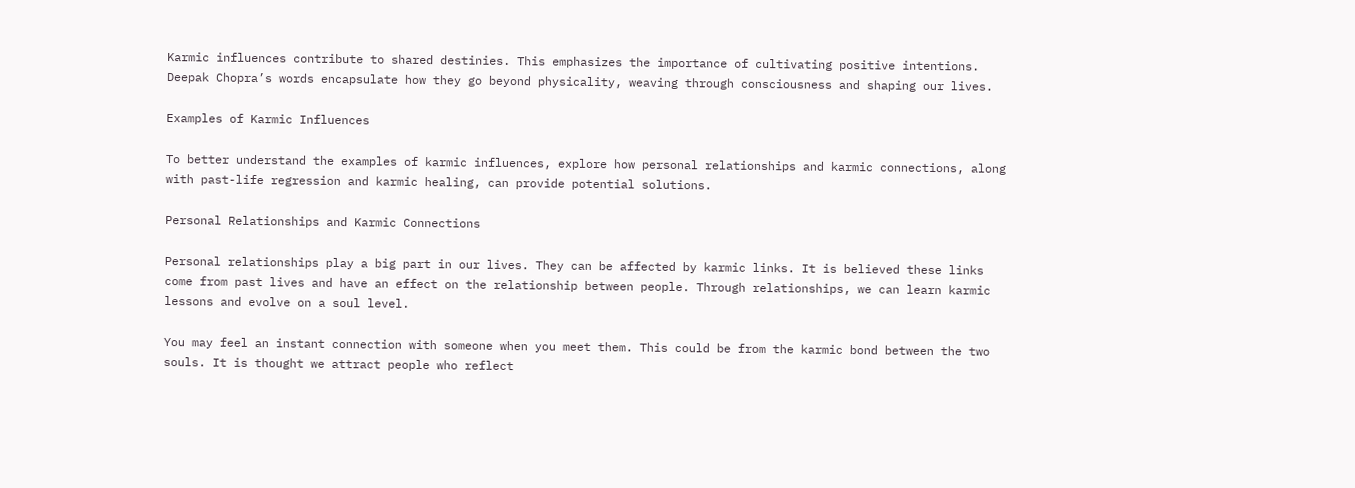Karmic influences contribute to shared destinies. This emphasizes the importance of cultivating positive intentions. Deepak Chopra’s words encapsulate how they go beyond physicality, weaving through consciousness and shaping our lives.

Examples of Karmic Influences

To better understand the examples of karmic influences, explore how personal relationships and karmic connections, along with past-life regression and karmic healing, can provide potential solutions.

Personal Relationships and Karmic Connections

Personal relationships play a big part in our lives. They can be affected by karmic links. It is believed these links come from past lives and have an effect on the relationship between people. Through relationships, we can learn karmic lessons and evolve on a soul level.

You may feel an instant connection with someone when you meet them. This could be from the karmic bond between the two souls. It is thought we attract people who reflect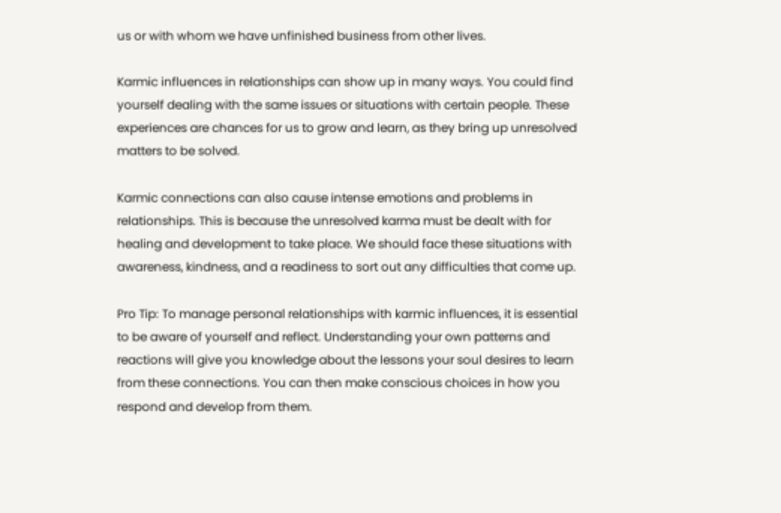us or with whom we have unfinished business from other lives.

Karmic influences in relationships can show up in many ways. You could find yourself dealing with the same issues or situations with certain people. These experiences are chances for us to grow and learn, as they bring up unresolved matters to be solved.

Karmic connections can also cause intense emotions and problems in relationships. This is because the unresolved karma must be dealt with for healing and development to take place. We should face these situations with awareness, kindness, and a readiness to sort out any difficulties that come up.

Pro Tip: To manage personal relationships with karmic influences, it is essential to be aware of yourself and reflect. Understanding your own patterns and reactions will give you knowledge about the lessons your soul desires to learn from these connections. You can then make conscious choices in how you respond and develop from them.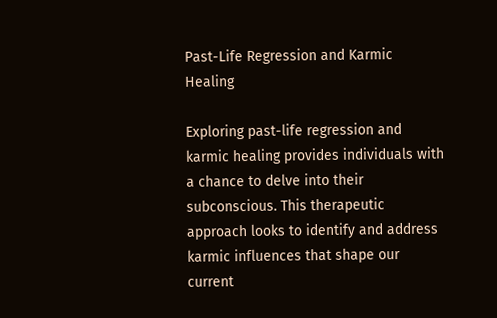Past-Life Regression and Karmic Healing

Exploring past-life regression and karmic healing provides individuals with a chance to delve into their subconscious. This therapeutic approach looks to identify and address karmic influences that shape our current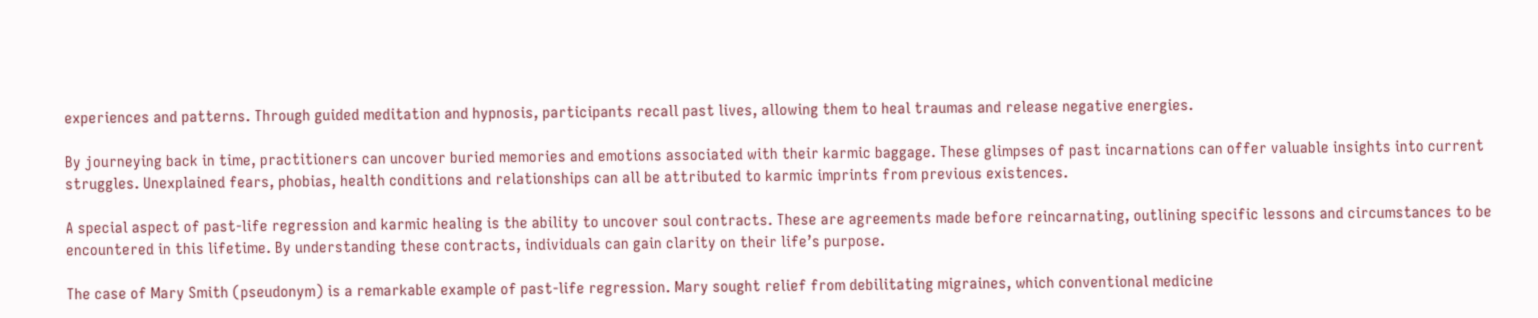experiences and patterns. Through guided meditation and hypnosis, participants recall past lives, allowing them to heal traumas and release negative energies.

By journeying back in time, practitioners can uncover buried memories and emotions associated with their karmic baggage. These glimpses of past incarnations can offer valuable insights into current struggles. Unexplained fears, phobias, health conditions and relationships can all be attributed to karmic imprints from previous existences.

A special aspect of past-life regression and karmic healing is the ability to uncover soul contracts. These are agreements made before reincarnating, outlining specific lessons and circumstances to be encountered in this lifetime. By understanding these contracts, individuals can gain clarity on their life’s purpose.

The case of Mary Smith (pseudonym) is a remarkable example of past-life regression. Mary sought relief from debilitating migraines, which conventional medicine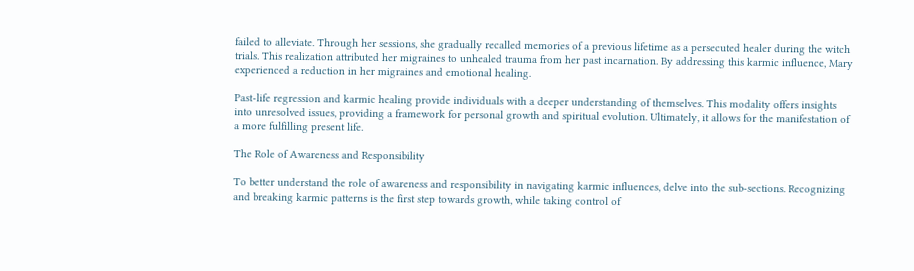failed to alleviate. Through her sessions, she gradually recalled memories of a previous lifetime as a persecuted healer during the witch trials. This realization attributed her migraines to unhealed trauma from her past incarnation. By addressing this karmic influence, Mary experienced a reduction in her migraines and emotional healing.

Past-life regression and karmic healing provide individuals with a deeper understanding of themselves. This modality offers insights into unresolved issues, providing a framework for personal growth and spiritual evolution. Ultimately, it allows for the manifestation of a more fulfilling present life.

The Role of Awareness and Responsibility

To better understand the role of awareness and responsibility in navigating karmic influences, delve into the sub-sections. Recognizing and breaking karmic patterns is the first step towards growth, while taking control of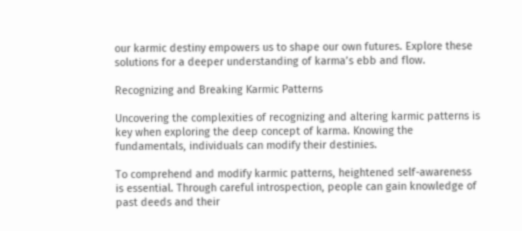our karmic destiny empowers us to shape our own futures. Explore these solutions for a deeper understanding of karma’s ebb and flow.

Recognizing and Breaking Karmic Patterns

Uncovering the complexities of recognizing and altering karmic patterns is key when exploring the deep concept of karma. Knowing the fundamentals, individuals can modify their destinies.

To comprehend and modify karmic patterns, heightened self-awareness is essential. Through careful introspection, people can gain knowledge of past deeds and their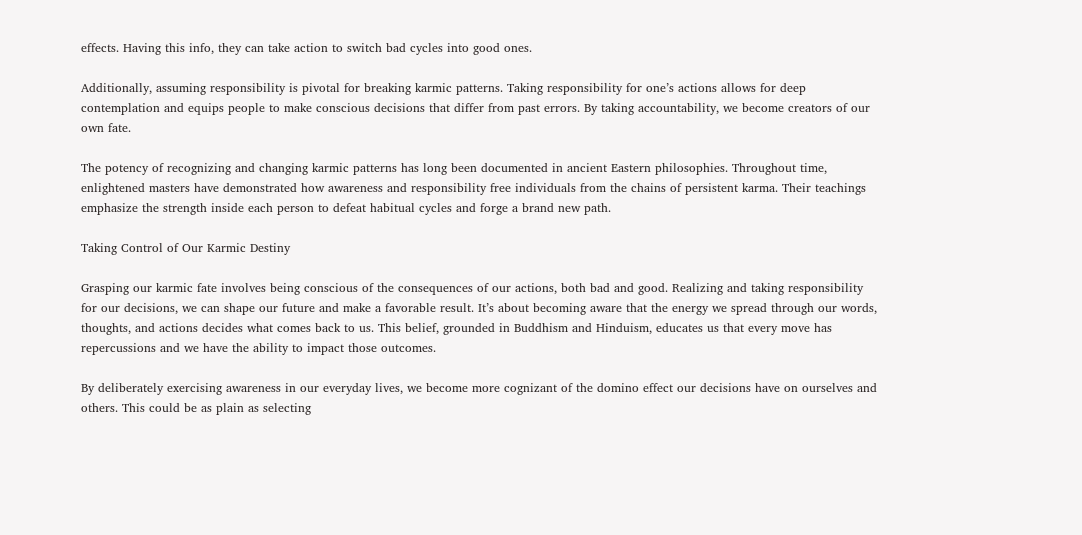effects. Having this info, they can take action to switch bad cycles into good ones.

Additionally, assuming responsibility is pivotal for breaking karmic patterns. Taking responsibility for one’s actions allows for deep contemplation and equips people to make conscious decisions that differ from past errors. By taking accountability, we become creators of our own fate.

The potency of recognizing and changing karmic patterns has long been documented in ancient Eastern philosophies. Throughout time, enlightened masters have demonstrated how awareness and responsibility free individuals from the chains of persistent karma. Their teachings emphasize the strength inside each person to defeat habitual cycles and forge a brand new path.

Taking Control of Our Karmic Destiny

Grasping our karmic fate involves being conscious of the consequences of our actions, both bad and good. Realizing and taking responsibility for our decisions, we can shape our future and make a favorable result. It’s about becoming aware that the energy we spread through our words, thoughts, and actions decides what comes back to us. This belief, grounded in Buddhism and Hinduism, educates us that every move has repercussions and we have the ability to impact those outcomes.

By deliberately exercising awareness in our everyday lives, we become more cognizant of the domino effect our decisions have on ourselves and others. This could be as plain as selecting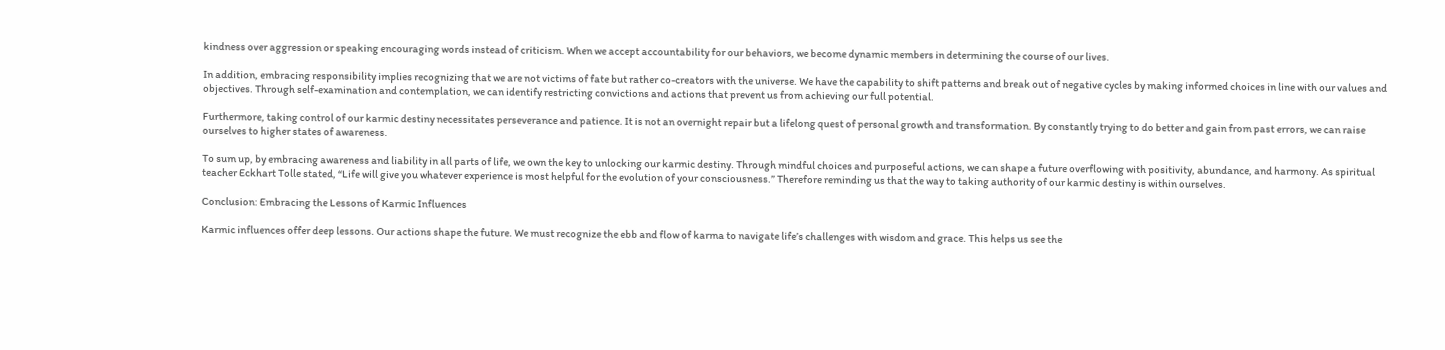kindness over aggression or speaking encouraging words instead of criticism. When we accept accountability for our behaviors, we become dynamic members in determining the course of our lives.

In addition, embracing responsibility implies recognizing that we are not victims of fate but rather co-creators with the universe. We have the capability to shift patterns and break out of negative cycles by making informed choices in line with our values and objectives. Through self-examination and contemplation, we can identify restricting convictions and actions that prevent us from achieving our full potential.

Furthermore, taking control of our karmic destiny necessitates perseverance and patience. It is not an overnight repair but a lifelong quest of personal growth and transformation. By constantly trying to do better and gain from past errors, we can raise ourselves to higher states of awareness.

To sum up, by embracing awareness and liability in all parts of life, we own the key to unlocking our karmic destiny. Through mindful choices and purposeful actions, we can shape a future overflowing with positivity, abundance, and harmony. As spiritual teacher Eckhart Tolle stated, “Life will give you whatever experience is most helpful for the evolution of your consciousness.” Therefore reminding us that the way to taking authority of our karmic destiny is within ourselves.

Conclusion: Embracing the Lessons of Karmic Influences

Karmic influences offer deep lessons. Our actions shape the future. We must recognize the ebb and flow of karma to navigate life’s challenges with wisdom and grace. This helps us see the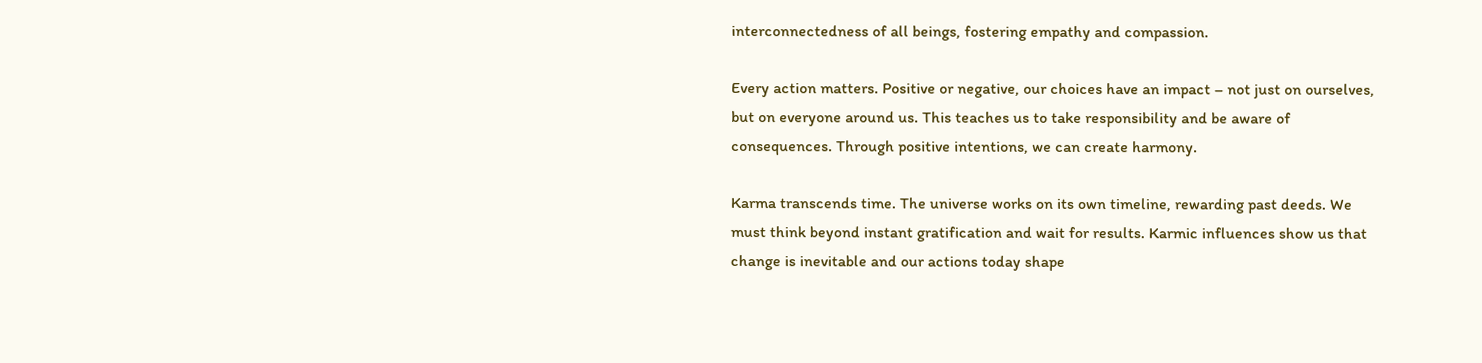interconnectedness of all beings, fostering empathy and compassion.

Every action matters. Positive or negative, our choices have an impact – not just on ourselves, but on everyone around us. This teaches us to take responsibility and be aware of consequences. Through positive intentions, we can create harmony.

Karma transcends time. The universe works on its own timeline, rewarding past deeds. We must think beyond instant gratification and wait for results. Karmic influences show us that change is inevitable and our actions today shape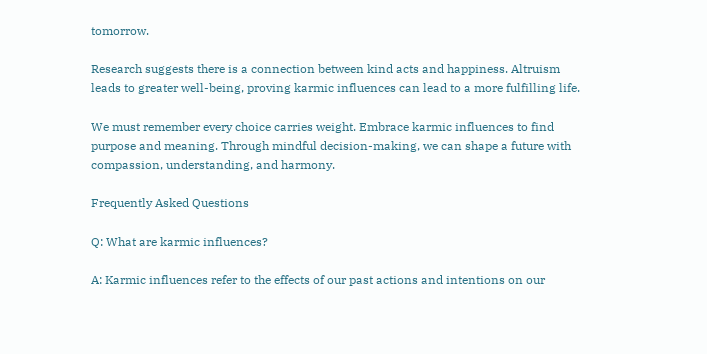tomorrow.

Research suggests there is a connection between kind acts and happiness. Altruism leads to greater well-being, proving karmic influences can lead to a more fulfilling life.

We must remember every choice carries weight. Embrace karmic influences to find purpose and meaning. Through mindful decision-making, we can shape a future with compassion, understanding, and harmony.

Frequently Asked Questions

Q: What are karmic influences?

A: Karmic influences refer to the effects of our past actions and intentions on our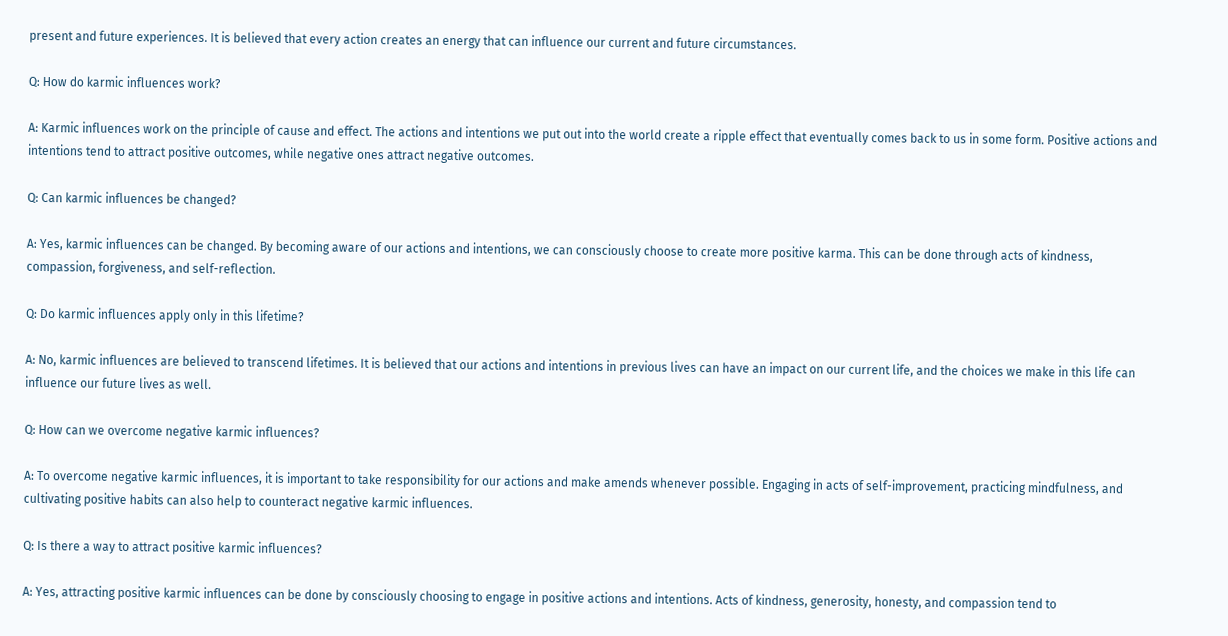present and future experiences. It is believed that every action creates an energy that can influence our current and future circumstances.

Q: How do karmic influences work?

A: Karmic influences work on the principle of cause and effect. The actions and intentions we put out into the world create a ripple effect that eventually comes back to us in some form. Positive actions and intentions tend to attract positive outcomes, while negative ones attract negative outcomes.

Q: Can karmic influences be changed?

A: Yes, karmic influences can be changed. By becoming aware of our actions and intentions, we can consciously choose to create more positive karma. This can be done through acts of kindness, compassion, forgiveness, and self-reflection.

Q: Do karmic influences apply only in this lifetime?

A: No, karmic influences are believed to transcend lifetimes. It is believed that our actions and intentions in previous lives can have an impact on our current life, and the choices we make in this life can influence our future lives as well.

Q: How can we overcome negative karmic influences?

A: To overcome negative karmic influences, it is important to take responsibility for our actions and make amends whenever possible. Engaging in acts of self-improvement, practicing mindfulness, and cultivating positive habits can also help to counteract negative karmic influences.

Q: Is there a way to attract positive karmic influences?

A: Yes, attracting positive karmic influences can be done by consciously choosing to engage in positive actions and intentions. Acts of kindness, generosity, honesty, and compassion tend to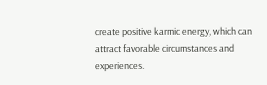create positive karmic energy, which can attract favorable circumstances and experiences.